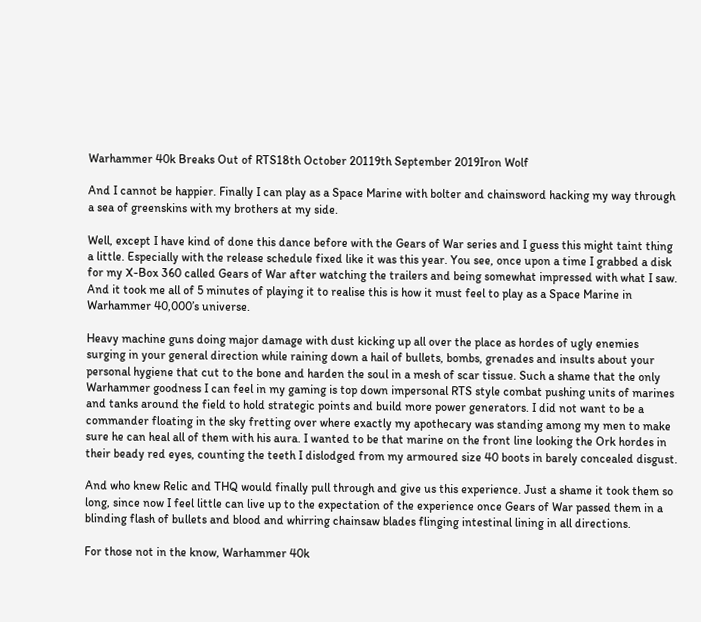Warhammer 40k Breaks Out of RTS18th October 20119th September 2019Iron Wolf

And I cannot be happier. Finally I can play as a Space Marine with bolter and chainsword hacking my way through a sea of greenskins with my brothers at my side.

Well, except I have kind of done this dance before with the Gears of War series and I guess this might taint thing a little. Especially with the release schedule fixed like it was this year. You see, once upon a time I grabbed a disk for my X-Box 360 called Gears of War after watching the trailers and being somewhat impressed with what I saw. And it took me all of 5 minutes of playing it to realise this is how it must feel to play as a Space Marine in Warhammer 40,000’s universe.

Heavy machine guns doing major damage with dust kicking up all over the place as hordes of ugly enemies surging in your general direction while raining down a hail of bullets, bombs, grenades and insults about your personal hygiene that cut to the bone and harden the soul in a mesh of scar tissue. Such a shame that the only Warhammer goodness I can feel in my gaming is top down impersonal RTS style combat pushing units of marines and tanks around the field to hold strategic points and build more power generators. I did not want to be a commander floating in the sky fretting over where exactly my apothecary was standing among my men to make sure he can heal all of them with his aura. I wanted to be that marine on the front line looking the Ork hordes in their beady red eyes, counting the teeth I dislodged from my armoured size 40 boots in barely concealed disgust.

And who knew Relic and THQ would finally pull through and give us this experience. Just a shame it took them so long, since now I feel little can live up to the expectation of the experience once Gears of War passed them in a blinding flash of bullets and blood and whirring chainsaw blades flinging intestinal lining in all directions.

For those not in the know, Warhammer 40k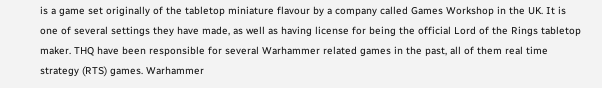is a game set originally of the tabletop miniature flavour by a company called Games Workshop in the UK. It is one of several settings they have made, as well as having license for being the official Lord of the Rings tabletop maker. THQ have been responsible for several Warhammer related games in the past, all of them real time strategy (RTS) games. Warhammer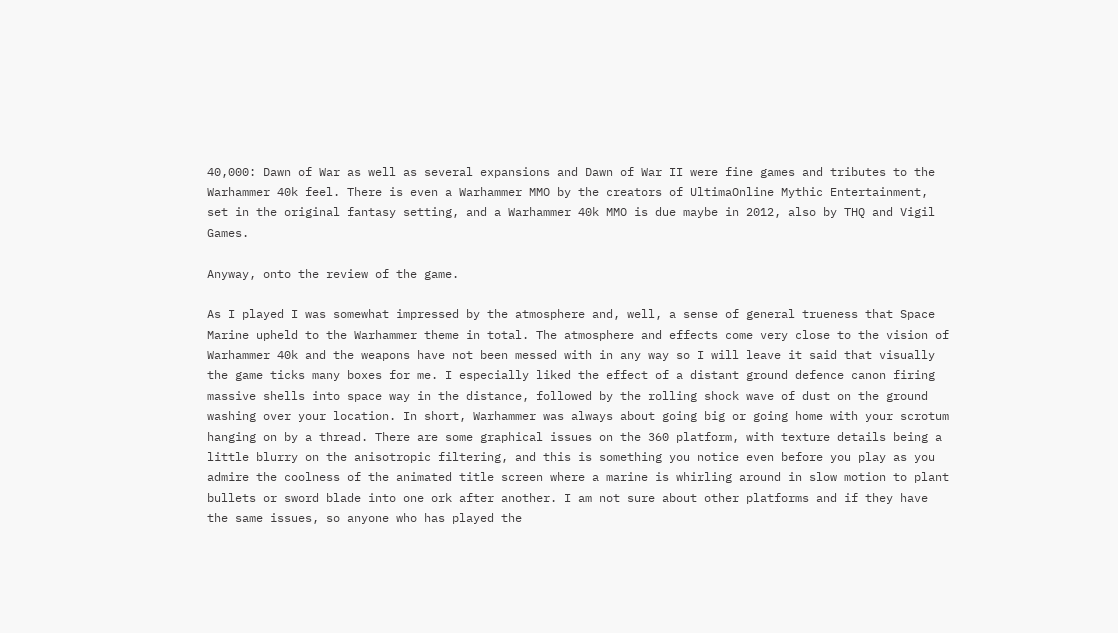40,000: Dawn of War as well as several expansions and Dawn of War II were fine games and tributes to the Warhammer 40k feel. There is even a Warhammer MMO by the creators of UltimaOnline Mythic Entertainment, set in the original fantasy setting, and a Warhammer 40k MMO is due maybe in 2012, also by THQ and Vigil Games.

Anyway, onto the review of the game.

As I played I was somewhat impressed by the atmosphere and, well, a sense of general trueness that Space Marine upheld to the Warhammer theme in total. The atmosphere and effects come very close to the vision of Warhammer 40k and the weapons have not been messed with in any way so I will leave it said that visually the game ticks many boxes for me. I especially liked the effect of a distant ground defence canon firing massive shells into space way in the distance, followed by the rolling shock wave of dust on the ground washing over your location. In short, Warhammer was always about going big or going home with your scrotum hanging on by a thread. There are some graphical issues on the 360 platform, with texture details being a little blurry on the anisotropic filtering, and this is something you notice even before you play as you admire the coolness of the animated title screen where a marine is whirling around in slow motion to plant bullets or sword blade into one ork after another. I am not sure about other platforms and if they have the same issues, so anyone who has played the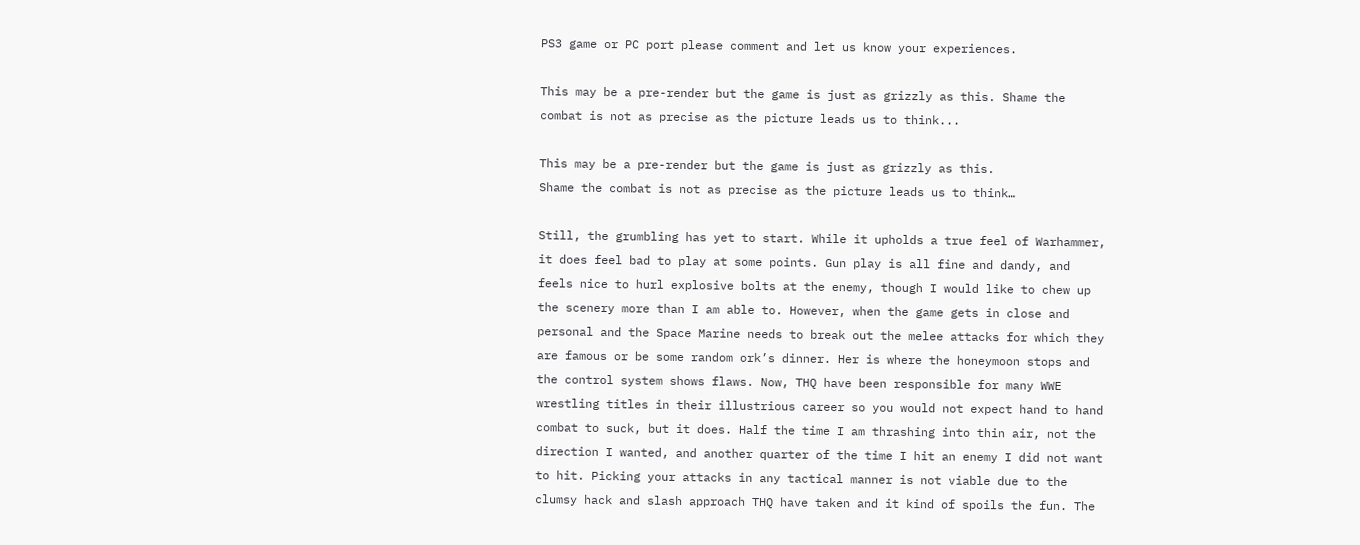PS3 game or PC port please comment and let us know your experiences.

This may be a pre-render but the game is just as grizzly as this. Shame the combat is not as precise as the picture leads us to think...

This may be a pre-render but the game is just as grizzly as this.
Shame the combat is not as precise as the picture leads us to think…

Still, the grumbling has yet to start. While it upholds a true feel of Warhammer, it does feel bad to play at some points. Gun play is all fine and dandy, and feels nice to hurl explosive bolts at the enemy, though I would like to chew up the scenery more than I am able to. However, when the game gets in close and personal and the Space Marine needs to break out the melee attacks for which they are famous or be some random ork’s dinner. Her is where the honeymoon stops and the control system shows flaws. Now, THQ have been responsible for many WWE wrestling titles in their illustrious career so you would not expect hand to hand combat to suck, but it does. Half the time I am thrashing into thin air, not the direction I wanted, and another quarter of the time I hit an enemy I did not want to hit. Picking your attacks in any tactical manner is not viable due to the clumsy hack and slash approach THQ have taken and it kind of spoils the fun. The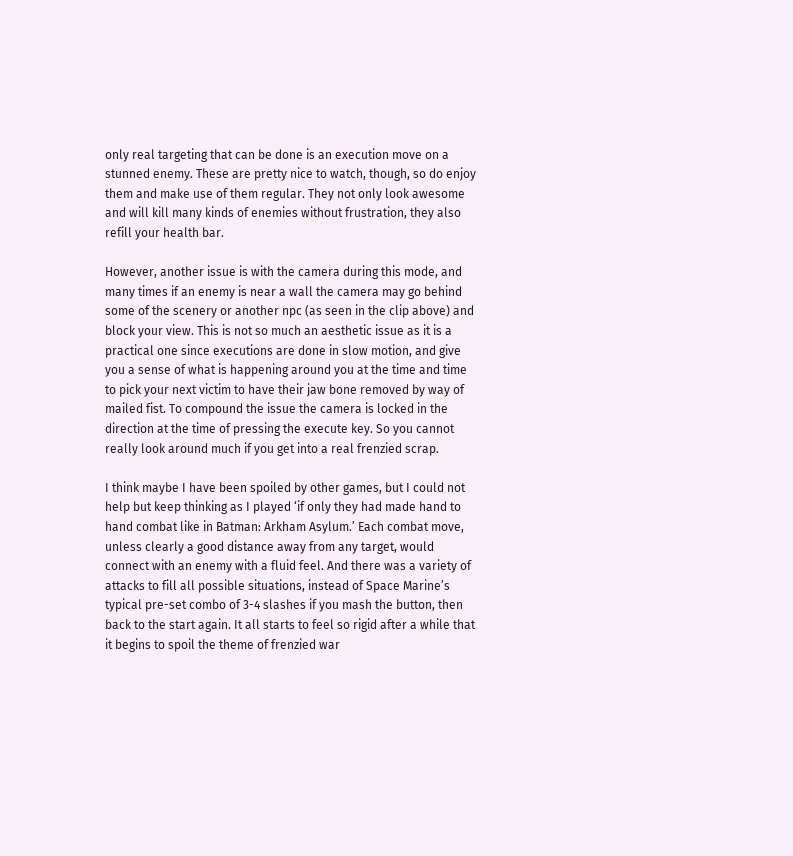only real targeting that can be done is an execution move on a stunned enemy. These are pretty nice to watch, though, so do enjoy them and make use of them regular. They not only look awesome and will kill many kinds of enemies without frustration, they also refill your health bar.

However, another issue is with the camera during this mode, and many times if an enemy is near a wall the camera may go behind some of the scenery or another npc (as seen in the clip above) and block your view. This is not so much an aesthetic issue as it is a practical one since executions are done in slow motion, and give you a sense of what is happening around you at the time and time to pick your next victim to have their jaw bone removed by way of mailed fist. To compound the issue the camera is locked in the direction at the time of pressing the execute key. So you cannot really look around much if you get into a real frenzied scrap.

I think maybe I have been spoiled by other games, but I could not help but keep thinking as I played ‘if only they had made hand to hand combat like in Batman: Arkham Asylum.’ Each combat move, unless clearly a good distance away from any target, would connect with an enemy with a fluid feel. And there was a variety of attacks to fill all possible situations, instead of Space Marine’s typical pre-set combo of 3-4 slashes if you mash the button, then back to the start again. It all starts to feel so rigid after a while that it begins to spoil the theme of frenzied war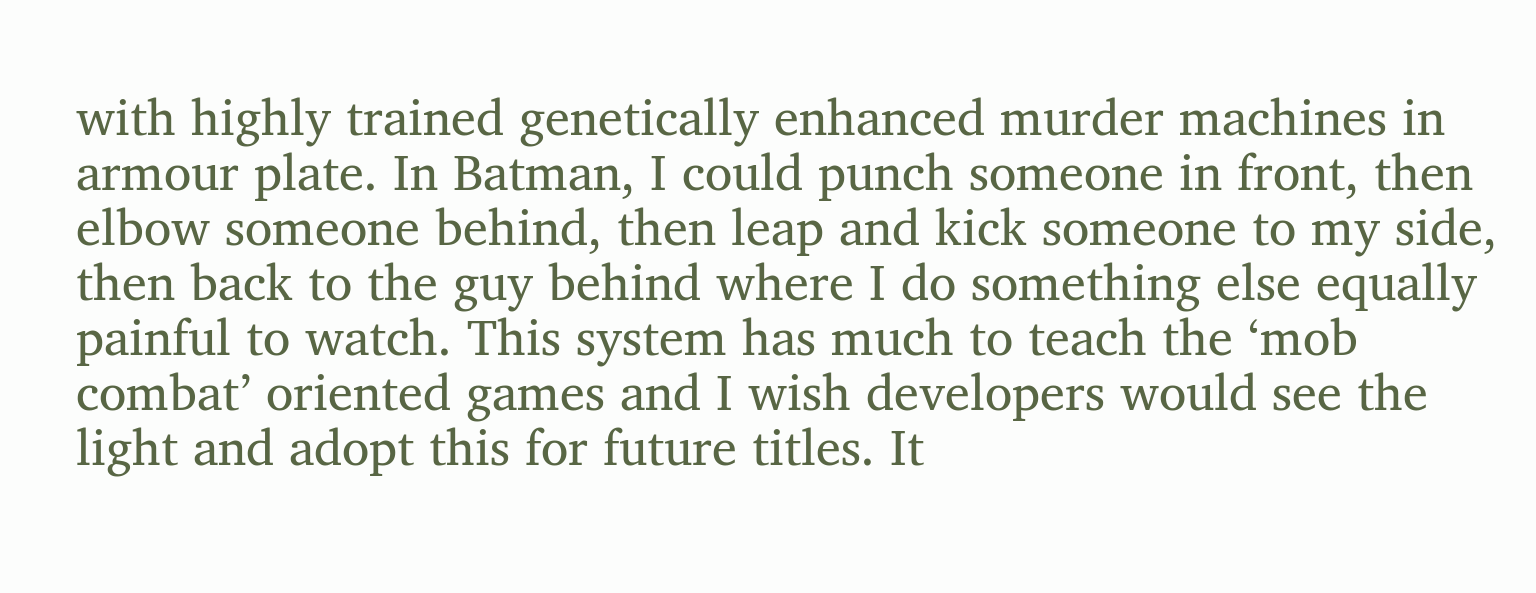with highly trained genetically enhanced murder machines in armour plate. In Batman, I could punch someone in front, then elbow someone behind, then leap and kick someone to my side, then back to the guy behind where I do something else equally painful to watch. This system has much to teach the ‘mob combat’ oriented games and I wish developers would see the light and adopt this for future titles. It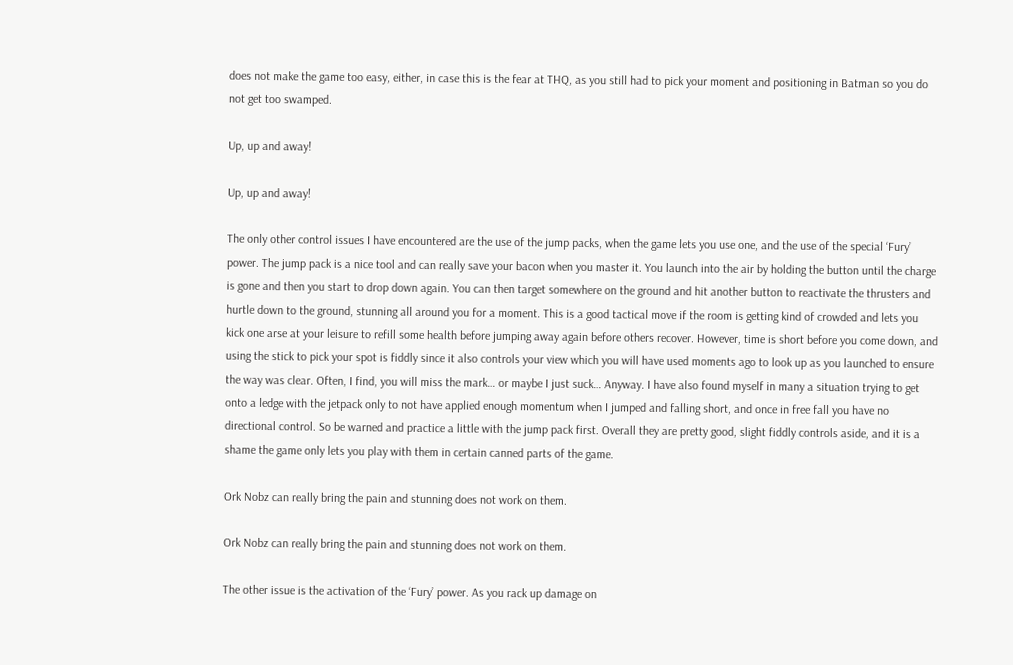does not make the game too easy, either, in case this is the fear at THQ, as you still had to pick your moment and positioning in Batman so you do not get too swamped.

Up, up and away!

Up, up and away!

The only other control issues I have encountered are the use of the jump packs, when the game lets you use one, and the use of the special ‘Fury’ power. The jump pack is a nice tool and can really save your bacon when you master it. You launch into the air by holding the button until the charge is gone and then you start to drop down again. You can then target somewhere on the ground and hit another button to reactivate the thrusters and hurtle down to the ground, stunning all around you for a moment. This is a good tactical move if the room is getting kind of crowded and lets you kick one arse at your leisure to refill some health before jumping away again before others recover. However, time is short before you come down, and using the stick to pick your spot is fiddly since it also controls your view which you will have used moments ago to look up as you launched to ensure the way was clear. Often, I find, you will miss the mark… or maybe I just suck… Anyway. I have also found myself in many a situation trying to get onto a ledge with the jetpack only to not have applied enough momentum when I jumped and falling short, and once in free fall you have no directional control. So be warned and practice a little with the jump pack first. Overall they are pretty good, slight fiddly controls aside, and it is a shame the game only lets you play with them in certain canned parts of the game.

Ork Nobz can really bring the pain and stunning does not work on them.

Ork Nobz can really bring the pain and stunning does not work on them.

The other issue is the activation of the ‘Fury’ power. As you rack up damage on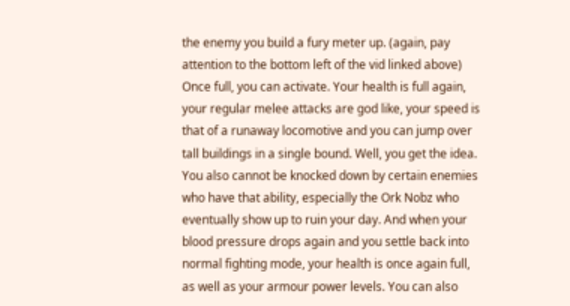the enemy you build a fury meter up. (again, pay attention to the bottom left of the vid linked above) Once full, you can activate. Your health is full again, your regular melee attacks are god like, your speed is that of a runaway locomotive and you can jump over tall buildings in a single bound. Well, you get the idea. You also cannot be knocked down by certain enemies who have that ability, especially the Ork Nobz who eventually show up to ruin your day. And when your blood pressure drops again and you settle back into normal fighting mode, your health is once again full, as well as your armour power levels. You can also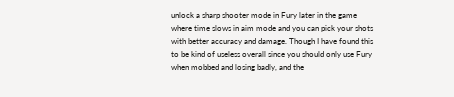unlock a sharp shooter mode in Fury later in the game where time slows in aim mode and you can pick your shots with better accuracy and damage. Though I have found this to be kind of useless overall since you should only use Fury when mobbed and losing badly, and the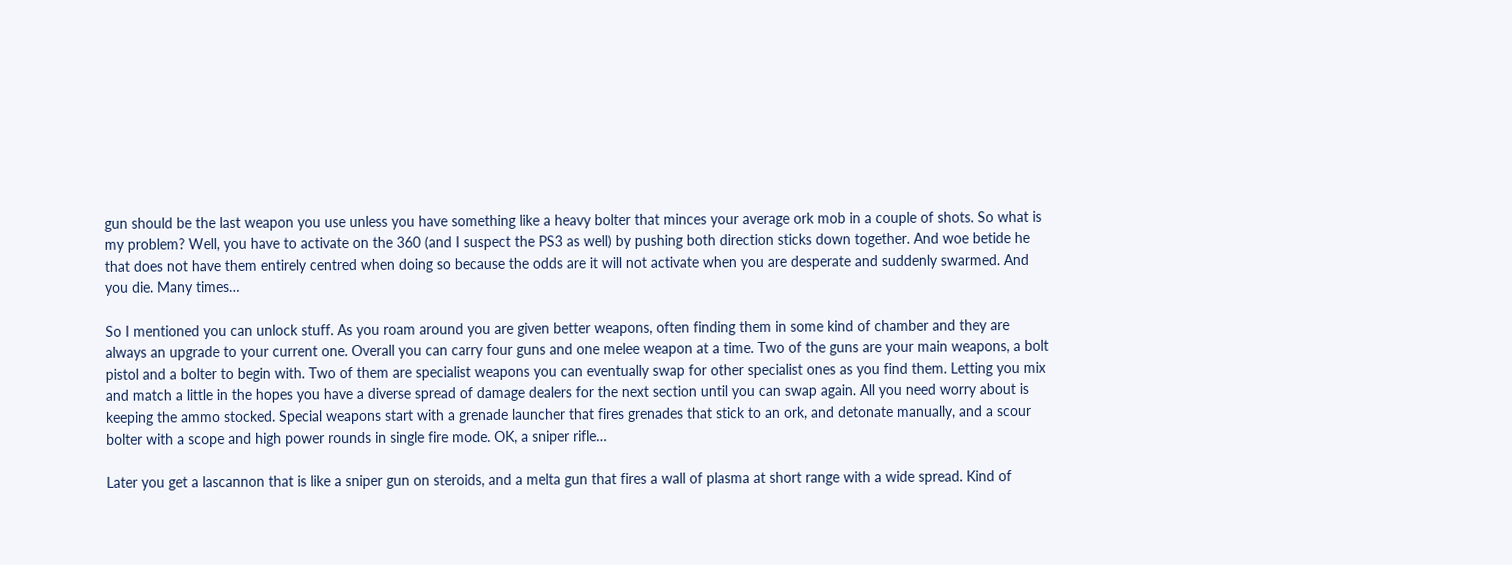gun should be the last weapon you use unless you have something like a heavy bolter that minces your average ork mob in a couple of shots. So what is my problem? Well, you have to activate on the 360 (and I suspect the PS3 as well) by pushing both direction sticks down together. And woe betide he that does not have them entirely centred when doing so because the odds are it will not activate when you are desperate and suddenly swarmed. And you die. Many times…

So I mentioned you can unlock stuff. As you roam around you are given better weapons, often finding them in some kind of chamber and they are always an upgrade to your current one. Overall you can carry four guns and one melee weapon at a time. Two of the guns are your main weapons, a bolt pistol and a bolter to begin with. Two of them are specialist weapons you can eventually swap for other specialist ones as you find them. Letting you mix and match a little in the hopes you have a diverse spread of damage dealers for the next section until you can swap again. All you need worry about is keeping the ammo stocked. Special weapons start with a grenade launcher that fires grenades that stick to an ork, and detonate manually, and a scour bolter with a scope and high power rounds in single fire mode. OK, a sniper rifle…

Later you get a lascannon that is like a sniper gun on steroids, and a melta gun that fires a wall of plasma at short range with a wide spread. Kind of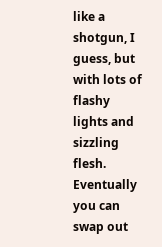like a shotgun, I guess, but with lots of flashy lights and sizzling flesh. Eventually you can swap out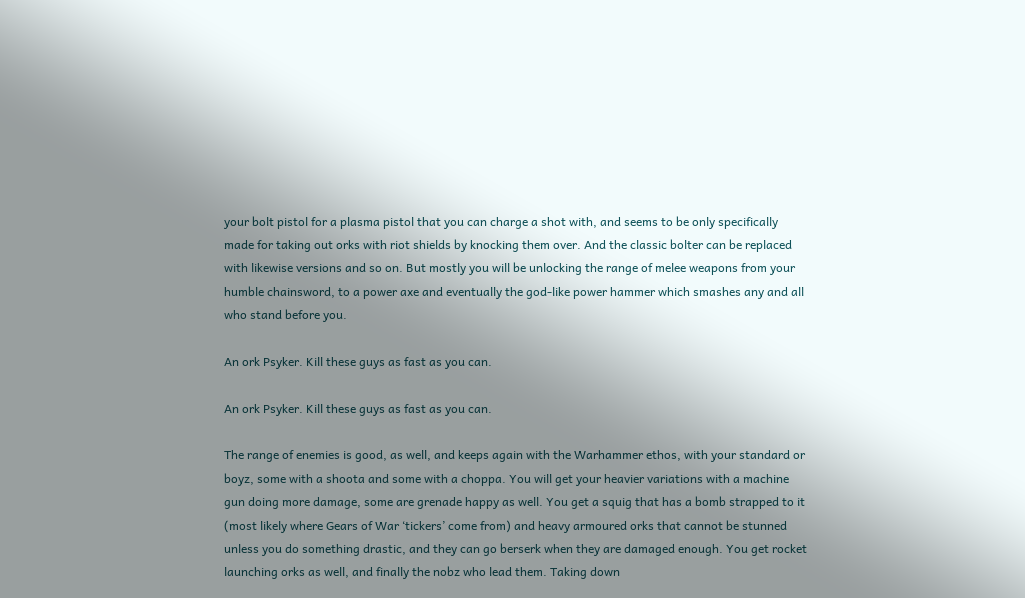your bolt pistol for a plasma pistol that you can charge a shot with, and seems to be only specifically made for taking out orks with riot shields by knocking them over. And the classic bolter can be replaced with likewise versions and so on. But mostly you will be unlocking the range of melee weapons from your humble chainsword, to a power axe and eventually the god-like power hammer which smashes any and all who stand before you.

An ork Psyker. Kill these guys as fast as you can.

An ork Psyker. Kill these guys as fast as you can.

The range of enemies is good, as well, and keeps again with the Warhammer ethos, with your standard or boyz, some with a shoota and some with a choppa. You will get your heavier variations with a machine gun doing more damage, some are grenade happy as well. You get a squig that has a bomb strapped to it (most likely where Gears of War ‘tickers’ come from) and heavy armoured orks that cannot be stunned unless you do something drastic, and they can go berserk when they are damaged enough. You get rocket launching orks as well, and finally the nobz who lead them. Taking down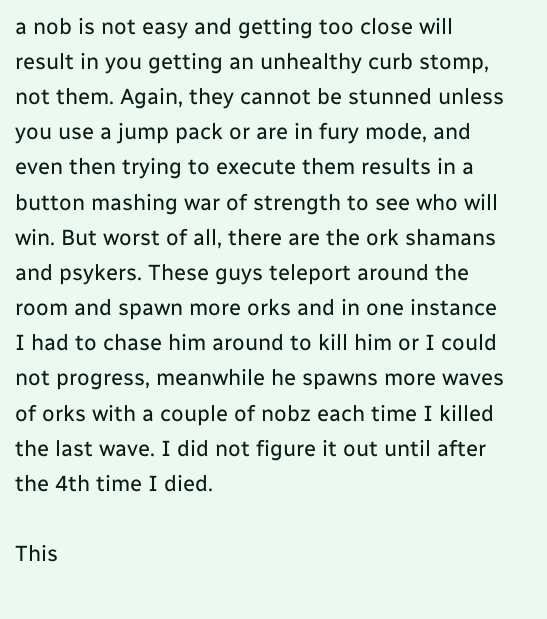a nob is not easy and getting too close will result in you getting an unhealthy curb stomp, not them. Again, they cannot be stunned unless you use a jump pack or are in fury mode, and even then trying to execute them results in a button mashing war of strength to see who will win. But worst of all, there are the ork shamans and psykers. These guys teleport around the room and spawn more orks and in one instance I had to chase him around to kill him or I could not progress, meanwhile he spawns more waves of orks with a couple of nobz each time I killed the last wave. I did not figure it out until after the 4th time I died.

This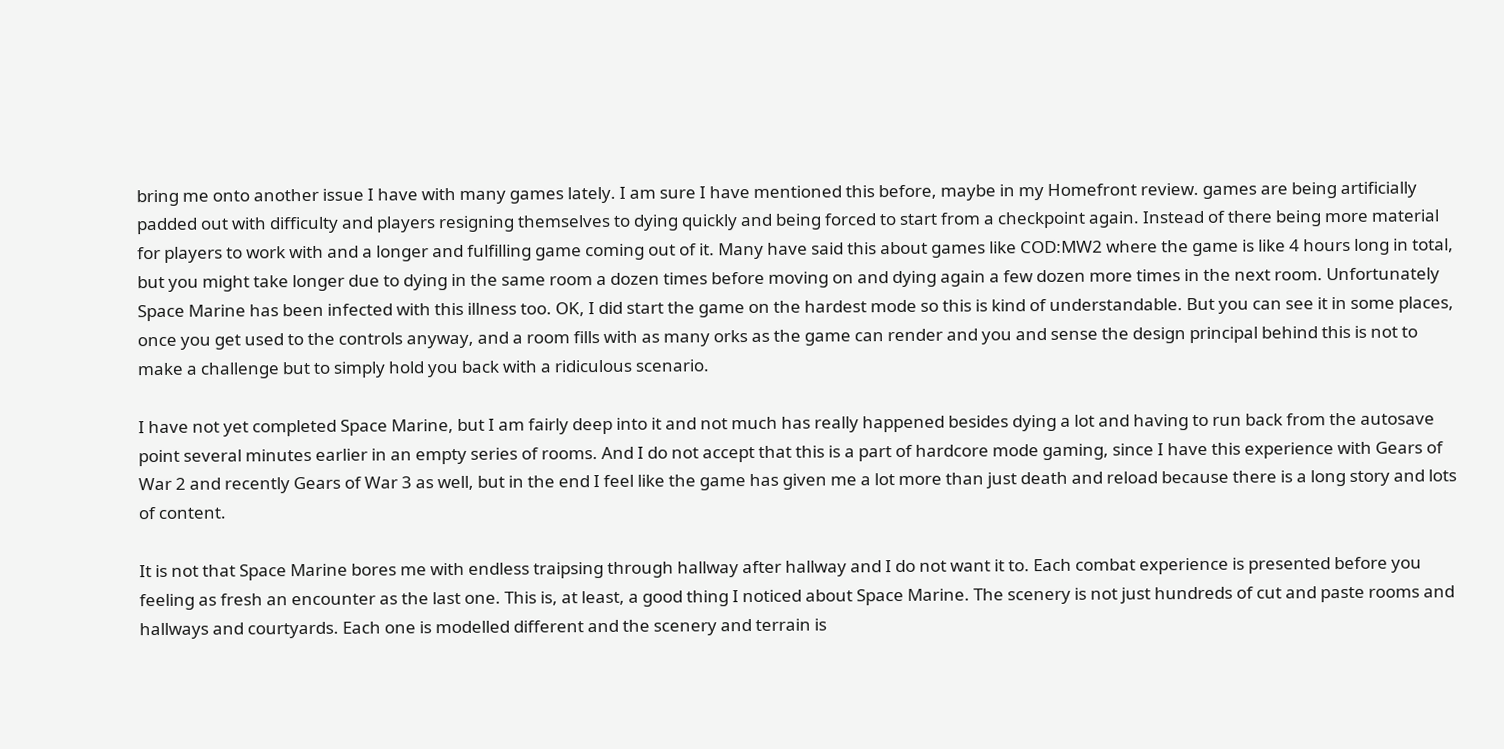bring me onto another issue I have with many games lately. I am sure I have mentioned this before, maybe in my Homefront review. games are being artificially padded out with difficulty and players resigning themselves to dying quickly and being forced to start from a checkpoint again. Instead of there being more material for players to work with and a longer and fulfilling game coming out of it. Many have said this about games like COD:MW2 where the game is like 4 hours long in total, but you might take longer due to dying in the same room a dozen times before moving on and dying again a few dozen more times in the next room. Unfortunately Space Marine has been infected with this illness too. OK, I did start the game on the hardest mode so this is kind of understandable. But you can see it in some places, once you get used to the controls anyway, and a room fills with as many orks as the game can render and you and sense the design principal behind this is not to make a challenge but to simply hold you back with a ridiculous scenario.

I have not yet completed Space Marine, but I am fairly deep into it and not much has really happened besides dying a lot and having to run back from the autosave point several minutes earlier in an empty series of rooms. And I do not accept that this is a part of hardcore mode gaming, since I have this experience with Gears of War 2 and recently Gears of War 3 as well, but in the end I feel like the game has given me a lot more than just death and reload because there is a long story and lots of content.

It is not that Space Marine bores me with endless traipsing through hallway after hallway and I do not want it to. Each combat experience is presented before you feeling as fresh an encounter as the last one. This is, at least, a good thing I noticed about Space Marine. The scenery is not just hundreds of cut and paste rooms and hallways and courtyards. Each one is modelled different and the scenery and terrain is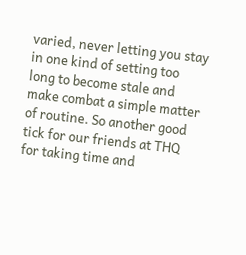varied, never letting you stay in one kind of setting too long to become stale and make combat a simple matter of routine. So another good tick for our friends at THQ for taking time and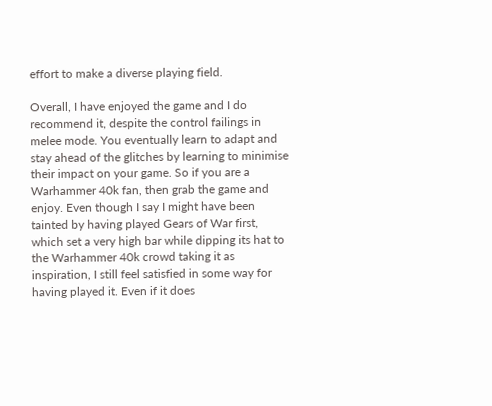effort to make a diverse playing field.

Overall, I have enjoyed the game and I do recommend it, despite the control failings in melee mode. You eventually learn to adapt and stay ahead of the glitches by learning to minimise their impact on your game. So if you are a Warhammer 40k fan, then grab the game and enjoy. Even though I say I might have been tainted by having played Gears of War first, which set a very high bar while dipping its hat to the Warhammer 40k crowd taking it as inspiration, I still feel satisfied in some way for having played it. Even if it does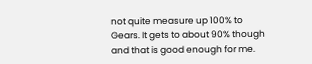not quite measure up 100% to Gears. It gets to about 90% though and that is good enough for me.